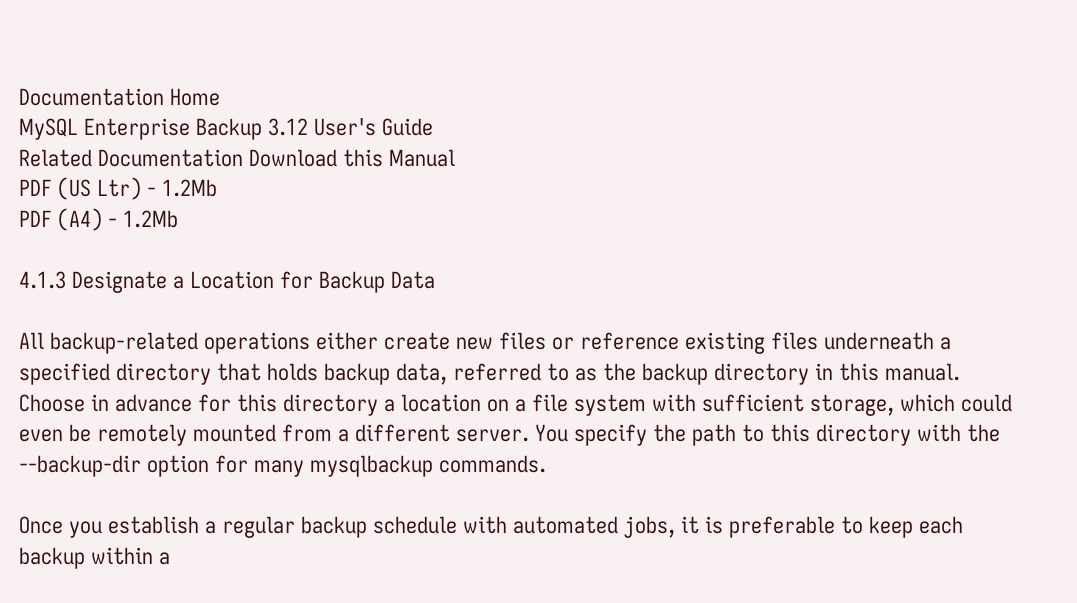Documentation Home
MySQL Enterprise Backup 3.12 User's Guide
Related Documentation Download this Manual
PDF (US Ltr) - 1.2Mb
PDF (A4) - 1.2Mb

4.1.3 Designate a Location for Backup Data

All backup-related operations either create new files or reference existing files underneath a specified directory that holds backup data, referred to as the backup directory in this manual. Choose in advance for this directory a location on a file system with sufficient storage, which could even be remotely mounted from a different server. You specify the path to this directory with the --backup-dir option for many mysqlbackup commands.

Once you establish a regular backup schedule with automated jobs, it is preferable to keep each backup within a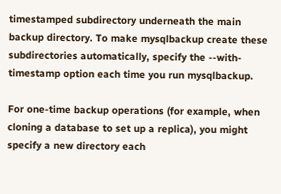timestamped subdirectory underneath the main backup directory. To make mysqlbackup create these subdirectories automatically, specify the --with-timestamp option each time you run mysqlbackup.

For one-time backup operations (for example, when cloning a database to set up a replica), you might specify a new directory each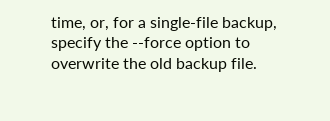time, or, for a single-file backup, specify the --force option to overwrite the old backup file.